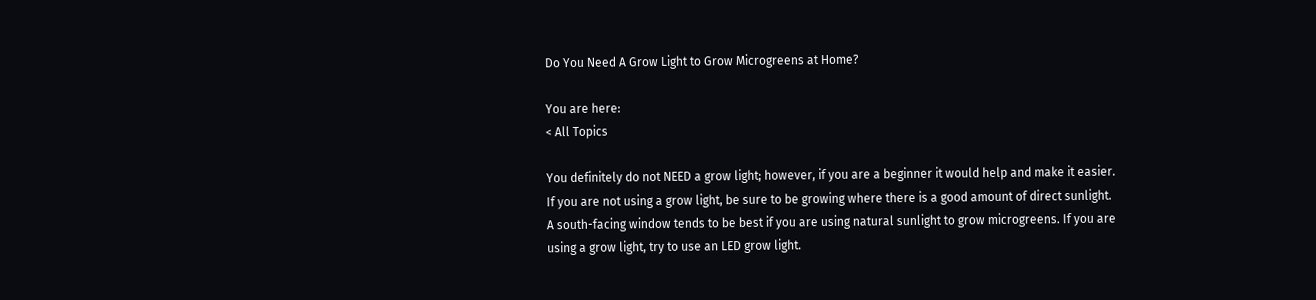Do You Need A Grow Light to Grow Microgreens at Home?

You are here:
< All Topics

You definitely do not NEED a grow light; however, if you are a beginner it would help and make it easier. If you are not using a grow light, be sure to be growing where there is a good amount of direct sunlight. A south-facing window tends to be best if you are using natural sunlight to grow microgreens. If you are using a grow light, try to use an LED grow light.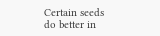Certain seeds do better in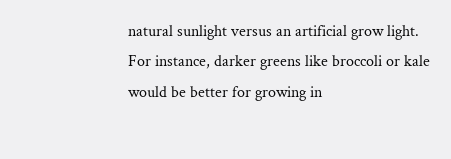natural sunlight versus an artificial grow light. For instance, darker greens like broccoli or kale would be better for growing in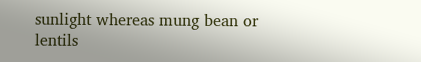sunlight whereas mung bean or lentils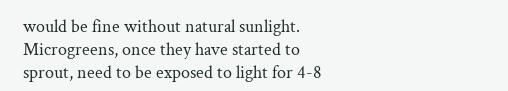would be fine without natural sunlight. Microgreens, once they have started to sprout, need to be exposed to light for 4-8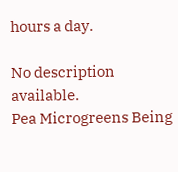hours a day.

No description available.
Pea Microgreens Being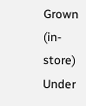Grown (in-store) Under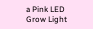a Pink LED Grow Light